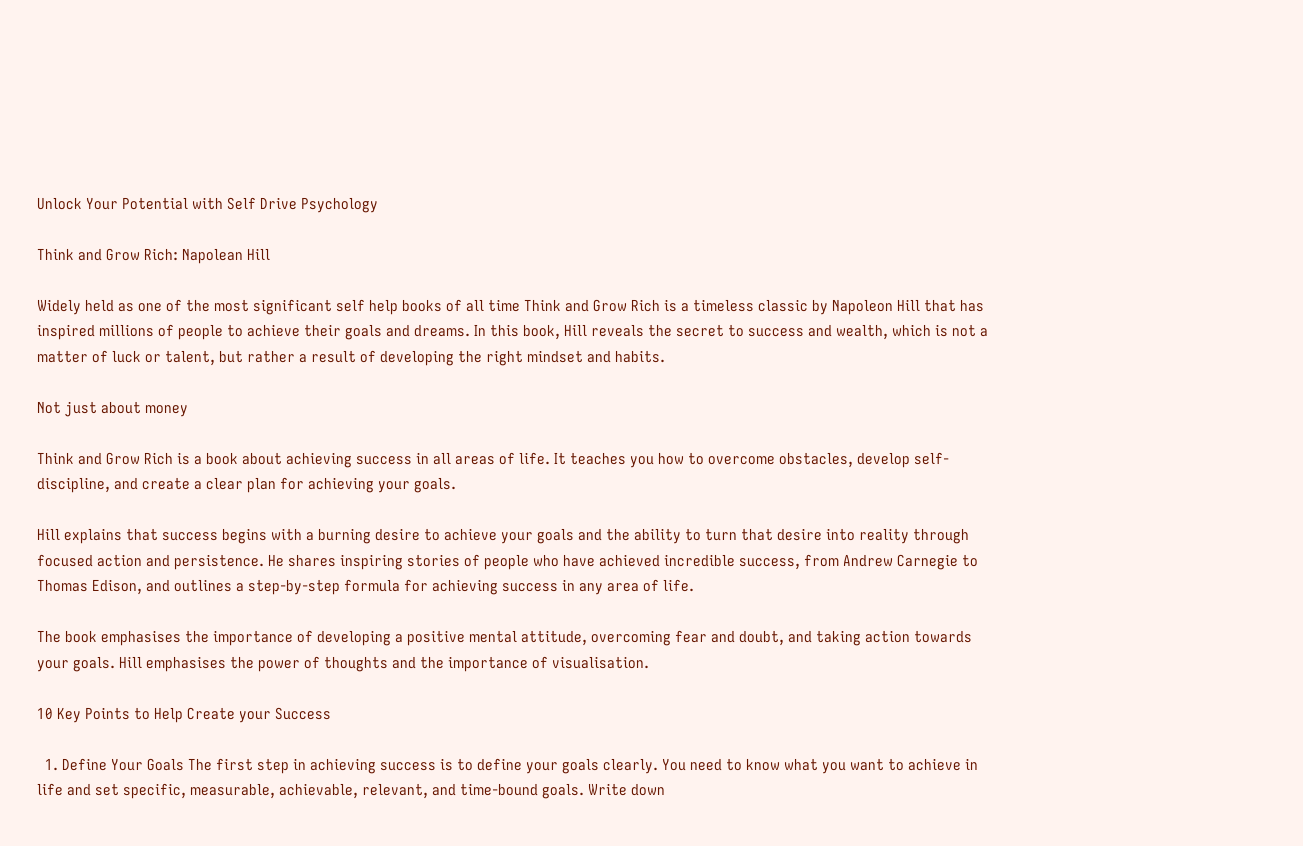Unlock Your Potential with Self Drive Psychology

Think and Grow Rich: Napolean Hill

Widely held as one of the most significant self help books of all time Think and Grow Rich is a timeless classic by Napoleon Hill that has inspired millions of people to achieve their goals and dreams. In this book, Hill reveals the secret to success and wealth, which is not a matter of luck or talent, but rather a result of developing the right mindset and habits.

Not just about money

Think and Grow Rich is a book about achieving success in all areas of life. It teaches you how to overcome obstacles, develop self-discipline, and create a clear plan for achieving your goals.

Hill explains that success begins with a burning desire to achieve your goals and the ability to turn that desire into reality through focused action and persistence. He shares inspiring stories of people who have achieved incredible success, from Andrew Carnegie to Thomas Edison, and outlines a step-by-step formula for achieving success in any area of life.

The book emphasises the importance of developing a positive mental attitude, overcoming fear and doubt, and taking action towards your goals. Hill emphasises the power of thoughts and the importance of visualisation.

10 Key Points to Help Create your Success

  1. Define Your Goals The first step in achieving success is to define your goals clearly. You need to know what you want to achieve in life and set specific, measurable, achievable, relevant, and time-bound goals. Write down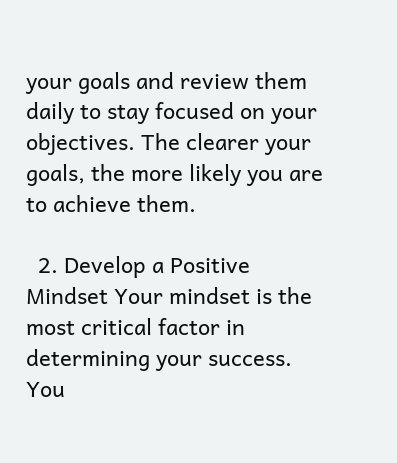your goals and review them daily to stay focused on your objectives. The clearer your goals, the more likely you are to achieve them.

  2. Develop a Positive Mindset Your mindset is the most critical factor in determining your success. You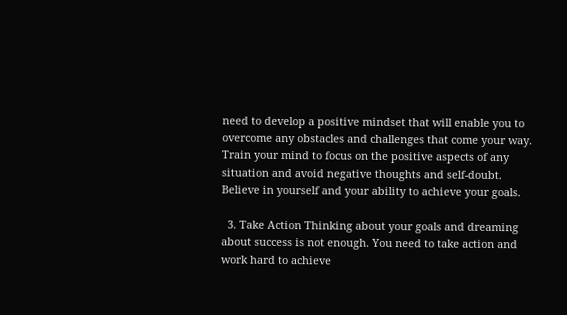need to develop a positive mindset that will enable you to overcome any obstacles and challenges that come your way. Train your mind to focus on the positive aspects of any situation and avoid negative thoughts and self-doubt. Believe in yourself and your ability to achieve your goals.

  3. Take Action Thinking about your goals and dreaming about success is not enough. You need to take action and work hard to achieve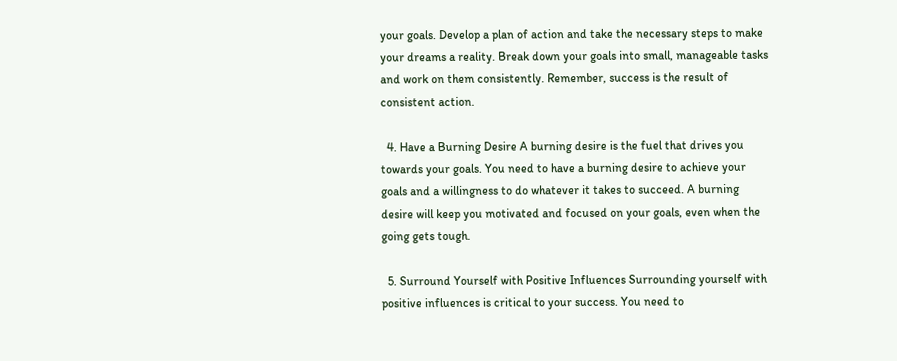your goals. Develop a plan of action and take the necessary steps to make your dreams a reality. Break down your goals into small, manageable tasks and work on them consistently. Remember, success is the result of consistent action.

  4. Have a Burning Desire A burning desire is the fuel that drives you towards your goals. You need to have a burning desire to achieve your goals and a willingness to do whatever it takes to succeed. A burning desire will keep you motivated and focused on your goals, even when the going gets tough.

  5. Surround Yourself with Positive Influences Surrounding yourself with positive influences is critical to your success. You need to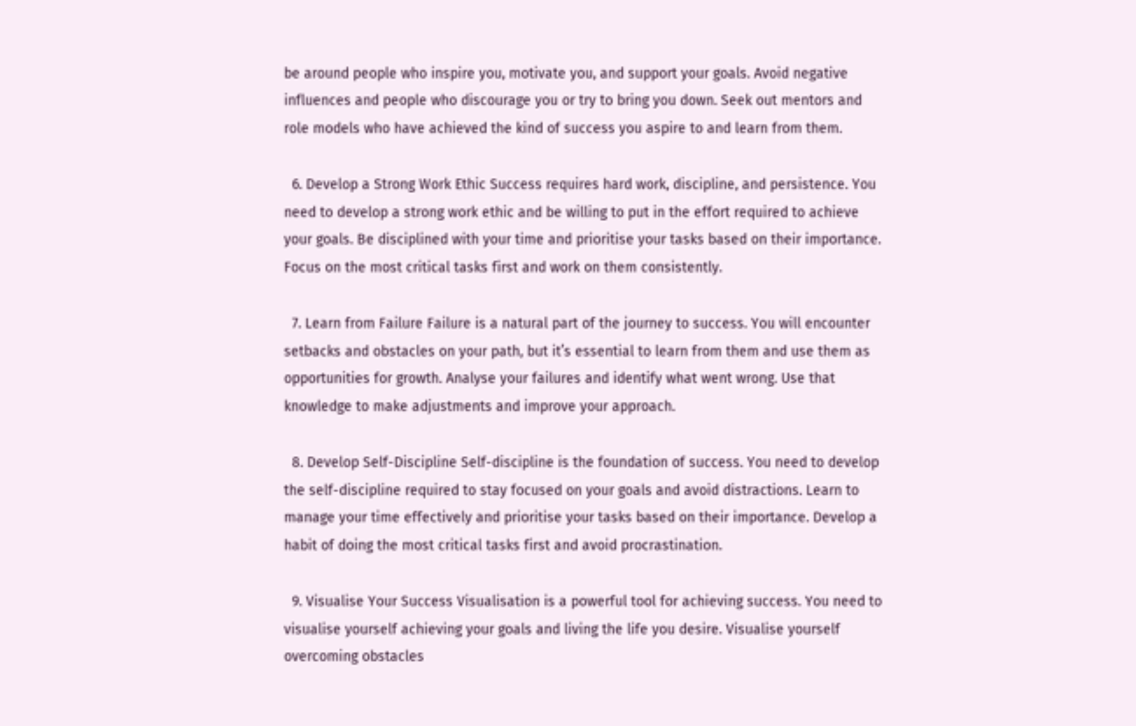be around people who inspire you, motivate you, and support your goals. Avoid negative influences and people who discourage you or try to bring you down. Seek out mentors and role models who have achieved the kind of success you aspire to and learn from them.

  6. Develop a Strong Work Ethic Success requires hard work, discipline, and persistence. You need to develop a strong work ethic and be willing to put in the effort required to achieve your goals. Be disciplined with your time and prioritise your tasks based on their importance. Focus on the most critical tasks first and work on them consistently.

  7. Learn from Failure Failure is a natural part of the journey to success. You will encounter setbacks and obstacles on your path, but it’s essential to learn from them and use them as opportunities for growth. Analyse your failures and identify what went wrong. Use that knowledge to make adjustments and improve your approach.

  8. Develop Self-Discipline Self-discipline is the foundation of success. You need to develop the self-discipline required to stay focused on your goals and avoid distractions. Learn to manage your time effectively and prioritise your tasks based on their importance. Develop a habit of doing the most critical tasks first and avoid procrastination.

  9. Visualise Your Success Visualisation is a powerful tool for achieving success. You need to visualise yourself achieving your goals and living the life you desire. Visualise yourself overcoming obstacles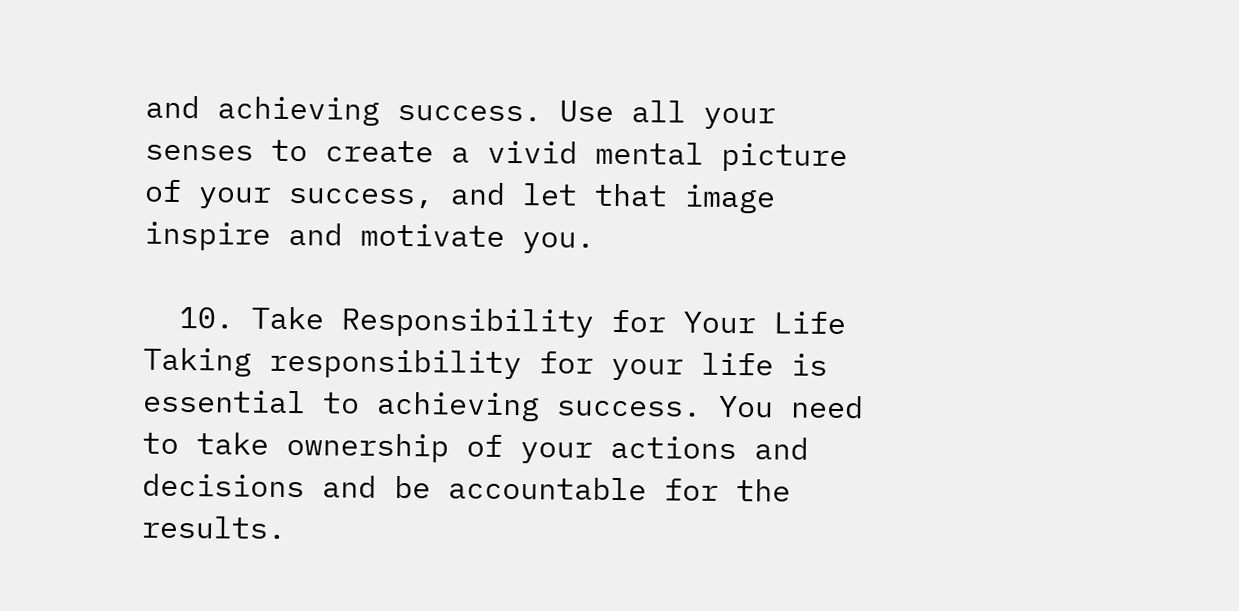and achieving success. Use all your senses to create a vivid mental picture of your success, and let that image inspire and motivate you.

  10. Take Responsibility for Your Life Taking responsibility for your life is essential to achieving success. You need to take ownership of your actions and decisions and be accountable for the results.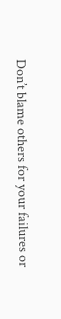Don’t blame others for your failures or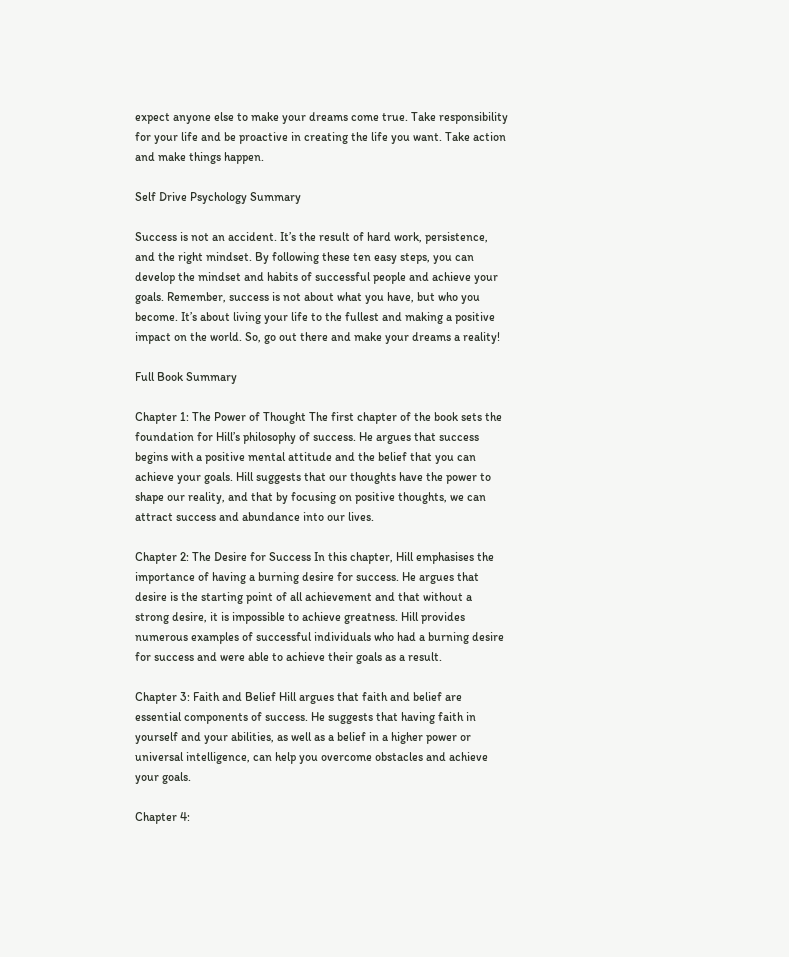expect anyone else to make your dreams come true. Take responsibility for your life and be proactive in creating the life you want. Take action and make things happen.

Self Drive Psychology Summary

Success is not an accident. It’s the result of hard work, persistence, and the right mindset. By following these ten easy steps, you can develop the mindset and habits of successful people and achieve your goals. Remember, success is not about what you have, but who you become. It’s about living your life to the fullest and making a positive impact on the world. So, go out there and make your dreams a reality!

Full Book Summary

Chapter 1: The Power of Thought The first chapter of the book sets the foundation for Hill’s philosophy of success. He argues that success begins with a positive mental attitude and the belief that you can achieve your goals. Hill suggests that our thoughts have the power to shape our reality, and that by focusing on positive thoughts, we can attract success and abundance into our lives.

Chapter 2: The Desire for Success In this chapter, Hill emphasises the importance of having a burning desire for success. He argues that desire is the starting point of all achievement and that without a strong desire, it is impossible to achieve greatness. Hill provides numerous examples of successful individuals who had a burning desire for success and were able to achieve their goals as a result.

Chapter 3: Faith and Belief Hill argues that faith and belief are essential components of success. He suggests that having faith in yourself and your abilities, as well as a belief in a higher power or universal intelligence, can help you overcome obstacles and achieve your goals.

Chapter 4: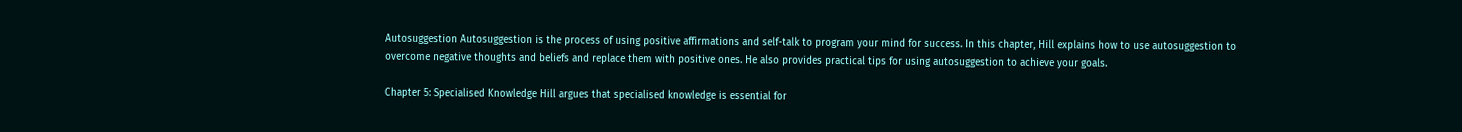Autosuggestion Autosuggestion is the process of using positive affirmations and self-talk to program your mind for success. In this chapter, Hill explains how to use autosuggestion to overcome negative thoughts and beliefs and replace them with positive ones. He also provides practical tips for using autosuggestion to achieve your goals.

Chapter 5: Specialised Knowledge Hill argues that specialised knowledge is essential for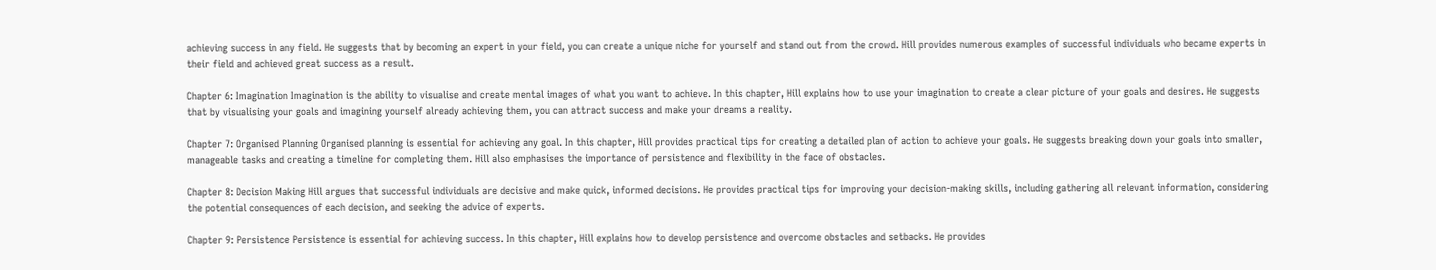achieving success in any field. He suggests that by becoming an expert in your field, you can create a unique niche for yourself and stand out from the crowd. Hill provides numerous examples of successful individuals who became experts in their field and achieved great success as a result.

Chapter 6: Imagination Imagination is the ability to visualise and create mental images of what you want to achieve. In this chapter, Hill explains how to use your imagination to create a clear picture of your goals and desires. He suggests that by visualising your goals and imagining yourself already achieving them, you can attract success and make your dreams a reality.

Chapter 7: Organised Planning Organised planning is essential for achieving any goal. In this chapter, Hill provides practical tips for creating a detailed plan of action to achieve your goals. He suggests breaking down your goals into smaller, manageable tasks and creating a timeline for completing them. Hill also emphasises the importance of persistence and flexibility in the face of obstacles.

Chapter 8: Decision Making Hill argues that successful individuals are decisive and make quick, informed decisions. He provides practical tips for improving your decision-making skills, including gathering all relevant information, considering the potential consequences of each decision, and seeking the advice of experts.

Chapter 9: Persistence Persistence is essential for achieving success. In this chapter, Hill explains how to develop persistence and overcome obstacles and setbacks. He provides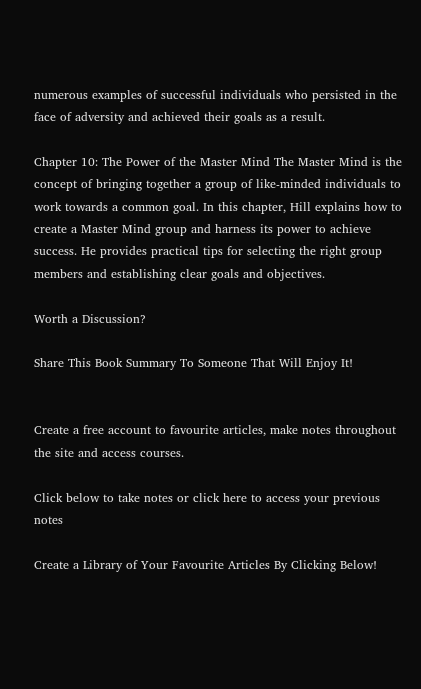numerous examples of successful individuals who persisted in the face of adversity and achieved their goals as a result.

Chapter 10: The Power of the Master Mind The Master Mind is the concept of bringing together a group of like-minded individuals to work towards a common goal. In this chapter, Hill explains how to create a Master Mind group and harness its power to achieve success. He provides practical tips for selecting the right group members and establishing clear goals and objectives.

Worth a Discussion?

Share This Book Summary To Someone That Will Enjoy It!


Create a free account to favourite articles, make notes throughout the site and access courses.

Click below to take notes or click here to access your previous notes

Create a Library of Your Favourite Articles By Clicking Below!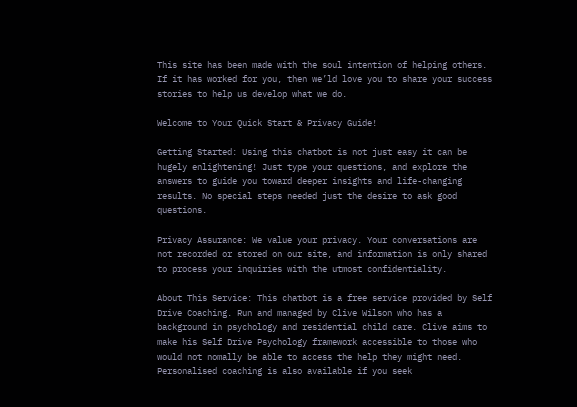This site has been made with the soul intention of helping others. If it has worked for you, then we’ld love you to share your success stories to help us develop what we do.

Welcome to Your Quick Start & Privacy Guide!

Getting Started: Using this chatbot is not just easy it can be hugely enlightening! Just type your questions, and explore the answers to guide you toward deeper insights and life-changing results. No special steps needed just the desire to ask good questions.

Privacy Assurance: We value your privacy. Your conversations are not recorded or stored on our site, and information is only shared to process your inquiries with the utmost confidentiality.

About This Service: This chatbot is a free service provided by Self Drive Coaching. Run and managed by Clive Wilson who has a background in psychology and residential child care. Clive aims to make his Self Drive Psychology framework accessible to those who would not nomally be able to access the help they might need. Personalised coaching is also available if you seek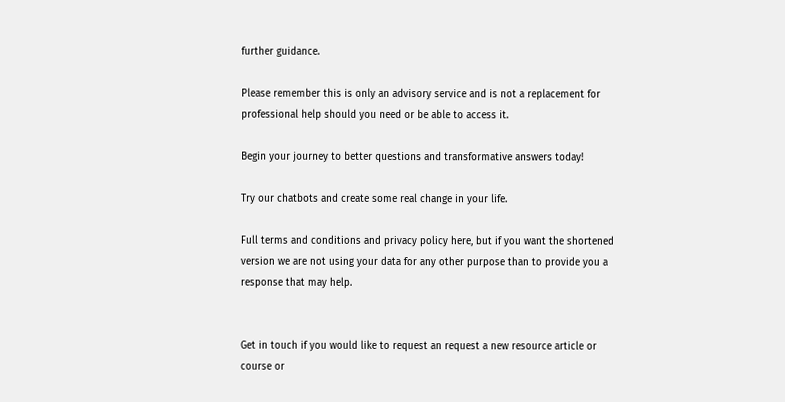further guidance.

Please remember this is only an advisory service and is not a replacement for professional help should you need or be able to access it.

Begin your journey to better questions and transformative answers today!

Try our chatbots and create some real change in your life.

Full terms and conditions and privacy policy here, but if you want the shortened version we are not using your data for any other purpose than to provide you a response that may help.


Get in touch if you would like to request an request a new resource article or course or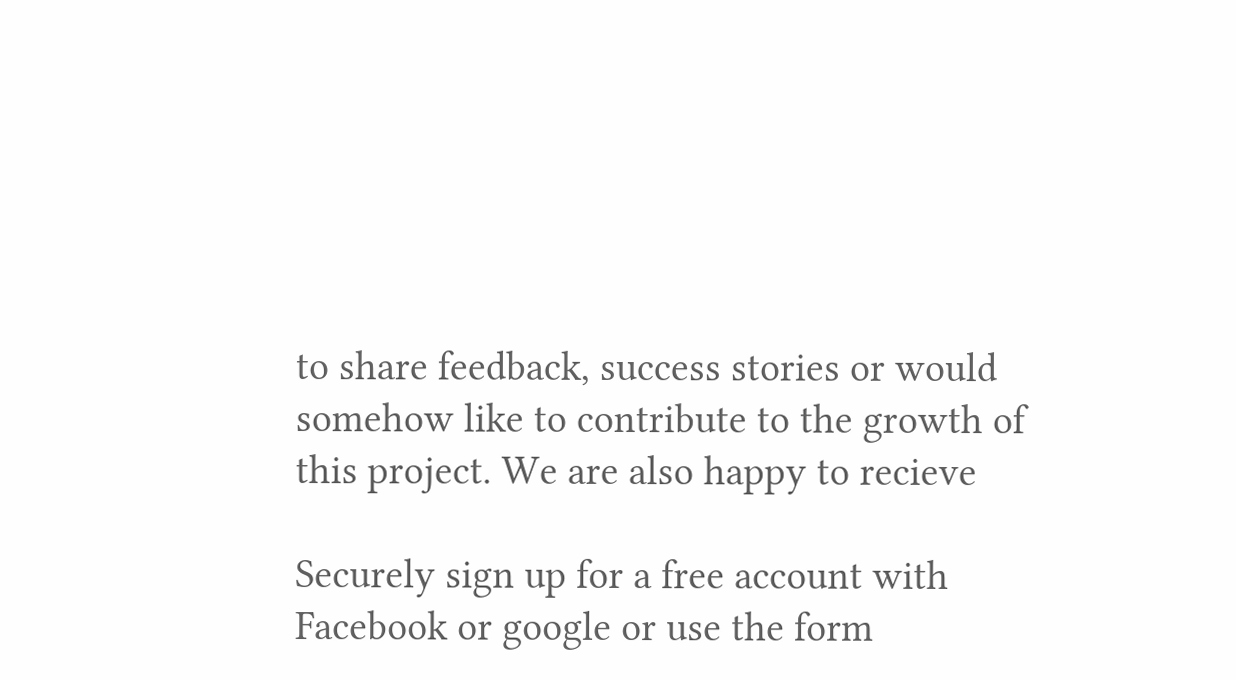to share feedback, success stories or would somehow like to contribute to the growth of this project. We are also happy to recieve

Securely sign up for a free account with Facebook or google or use the form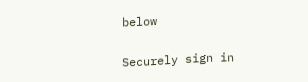below

Securely sign in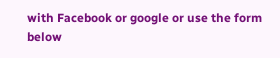with Facebook or google or use the form below